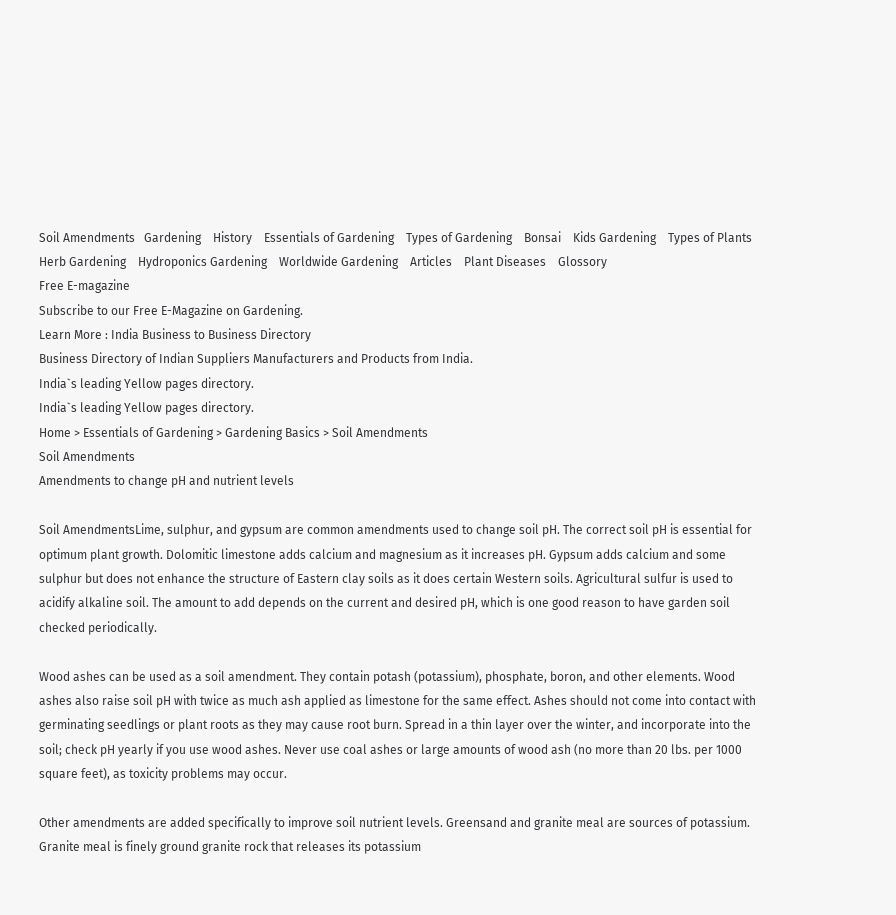Soil Amendments   Gardening    History    Essentials of Gardening    Types of Gardening    Bonsai    Kids Gardening    Types of Plants    Herb Gardening    Hydroponics Gardening    Worldwide Gardening    Articles    Plant Diseases    Glossory
Free E-magazine
Subscribe to our Free E-Magazine on Gardening.
Learn More : India Business to Business Directory
Business Directory of Indian Suppliers Manufacturers and Products from India.
India`s leading Yellow pages directory.
India`s leading Yellow pages directory.
Home > Essentials of Gardening > Gardening Basics > Soil Amendments
Soil Amendments
Amendments to change pH and nutrient levels

Soil AmendmentsLime, sulphur, and gypsum are common amendments used to change soil pH. The correct soil pH is essential for optimum plant growth. Dolomitic limestone adds calcium and magnesium as it increases pH. Gypsum adds calcium and some sulphur but does not enhance the structure of Eastern clay soils as it does certain Western soils. Agricultural sulfur is used to acidify alkaline soil. The amount to add depends on the current and desired pH, which is one good reason to have garden soil checked periodically.

Wood ashes can be used as a soil amendment. They contain potash (potassium), phosphate, boron, and other elements. Wood ashes also raise soil pH with twice as much ash applied as limestone for the same effect. Ashes should not come into contact with germinating seedlings or plant roots as they may cause root burn. Spread in a thin layer over the winter, and incorporate into the soil; check pH yearly if you use wood ashes. Never use coal ashes or large amounts of wood ash (no more than 20 lbs. per 1000 square feet), as toxicity problems may occur.

Other amendments are added specifically to improve soil nutrient levels. Greensand and granite meal are sources of potassium. Granite meal is finely ground granite rock that releases its potassium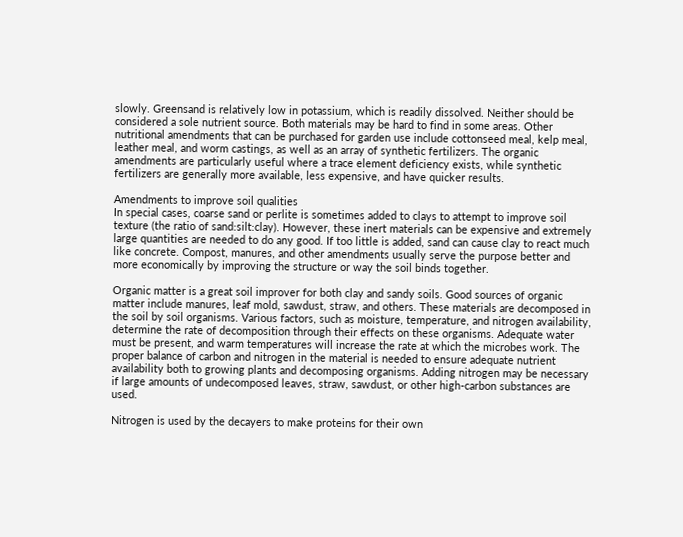slowly. Greensand is relatively low in potassium, which is readily dissolved. Neither should be considered a sole nutrient source. Both materials may be hard to find in some areas. Other nutritional amendments that can be purchased for garden use include cottonseed meal, kelp meal, leather meal, and worm castings, as well as an array of synthetic fertilizers. The organic amendments are particularly useful where a trace element deficiency exists, while synthetic fertilizers are generally more available, less expensive, and have quicker results.

Amendments to improve soil qualities
In special cases, coarse sand or perlite is sometimes added to clays to attempt to improve soil texture (the ratio of sand:silt:clay). However, these inert materials can be expensive and extremely large quantities are needed to do any good. If too little is added, sand can cause clay to react much like concrete. Compost, manures, and other amendments usually serve the purpose better and more economically by improving the structure or way the soil binds together.

Organic matter is a great soil improver for both clay and sandy soils. Good sources of organic matter include manures, leaf mold, sawdust, straw, and others. These materials are decomposed in the soil by soil organisms. Various factors, such as moisture, temperature, and nitrogen availability, determine the rate of decomposition through their effects on these organisms. Adequate water must be present, and warm temperatures will increase the rate at which the microbes work. The proper balance of carbon and nitrogen in the material is needed to ensure adequate nutrient availability both to growing plants and decomposing organisms. Adding nitrogen may be necessary if large amounts of undecomposed leaves, straw, sawdust, or other high-carbon substances are used.

Nitrogen is used by the decayers to make proteins for their own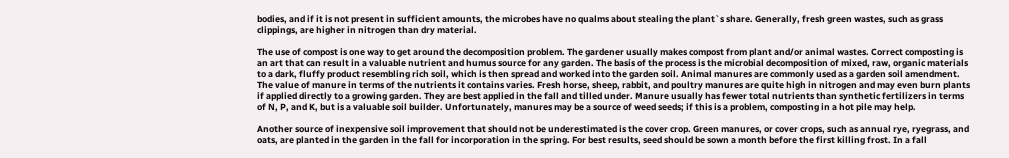bodies, and if it is not present in sufficient amounts, the microbes have no qualms about stealing the plant`s share. Generally, fresh green wastes, such as grass clippings, are higher in nitrogen than dry material.

The use of compost is one way to get around the decomposition problem. The gardener usually makes compost from plant and/or animal wastes. Correct composting is an art that can result in a valuable nutrient and humus source for any garden. The basis of the process is the microbial decomposition of mixed, raw, organic materials to a dark, fluffy product resembling rich soil, which is then spread and worked into the garden soil. Animal manures are commonly used as a garden soil amendment. The value of manure in terms of the nutrients it contains varies. Fresh horse, sheep, rabbit, and poultry manures are quite high in nitrogen and may even burn plants if applied directly to a growing garden. They are best applied in the fall and tilled under. Manure usually has fewer total nutrients than synthetic fertilizers in terms of N, P, and K, but is a valuable soil builder. Unfortunately, manures may be a source of weed seeds; if this is a problem, composting in a hot pile may help.

Another source of inexpensive soil improvement that should not be underestimated is the cover crop. Green manures, or cover crops, such as annual rye, ryegrass, and oats, are planted in the garden in the fall for incorporation in the spring. For best results, seed should be sown a month before the first killing frost. In a fall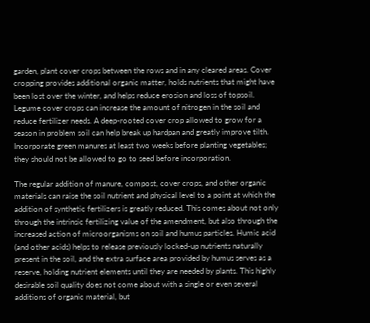garden, plant cover crops between the rows and in any cleared areas. Cover cropping provides additional organic matter, holds nutrients that might have been lost over the winter, and helps reduce erosion and loss of topsoil. Legume cover crops can increase the amount of nitrogen in the soil and reduce fertilizer needs. A deep-rooted cover crop allowed to grow for a season in problem soil can help break up hardpan and greatly improve tilth. Incorporate green manures at least two weeks before planting vegetables; they should not be allowed to go to seed before incorporation.

The regular addition of manure, compost, cover crops, and other organic materials can raise the soil nutrient and physical level to a point at which the addition of synthetic fertilizers is greatly reduced. This comes about not only through the intrinsic fertilizing value of the amendment, but also through the increased action of microorganisms on soil and humus particles. Humic acid (and other acids) helps to release previously locked-up nutrients naturally present in the soil, and the extra surface area provided by humus serves as a reserve, holding nutrient elements until they are needed by plants. This highly desirable soil quality does not come about with a single or even several additions of organic material, but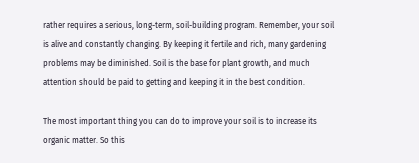rather requires a serious, long-term, soil-building program. Remember, your soil is alive and constantly changing. By keeping it fertile and rich, many gardening problems may be diminished. Soil is the base for plant growth, and much attention should be paid to getting and keeping it in the best condition.

The most important thing you can do to improve your soil is to increase its organic matter. So this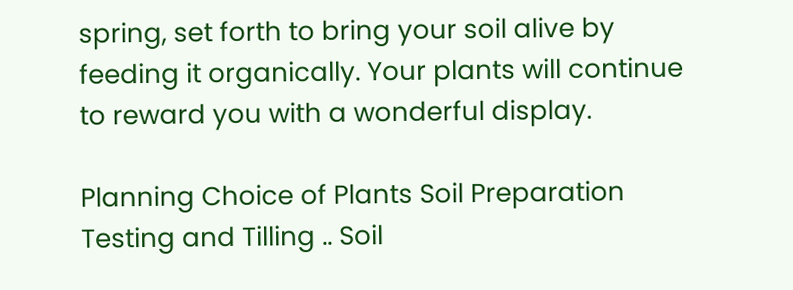spring, set forth to bring your soil alive by feeding it organically. Your plants will continue to reward you with a wonderful display.

Planning Choice of Plants Soil Preparation
Testing and Tilling .. Soil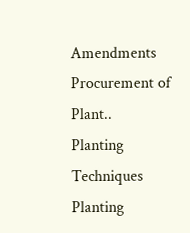Amendments Procurement of Plant..
Planting Techniques Planting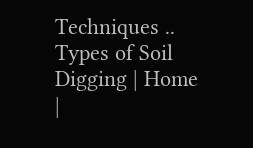Techniques .. Types of Soil
Digging | Home |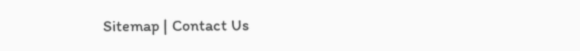Sitemap | Contact Us